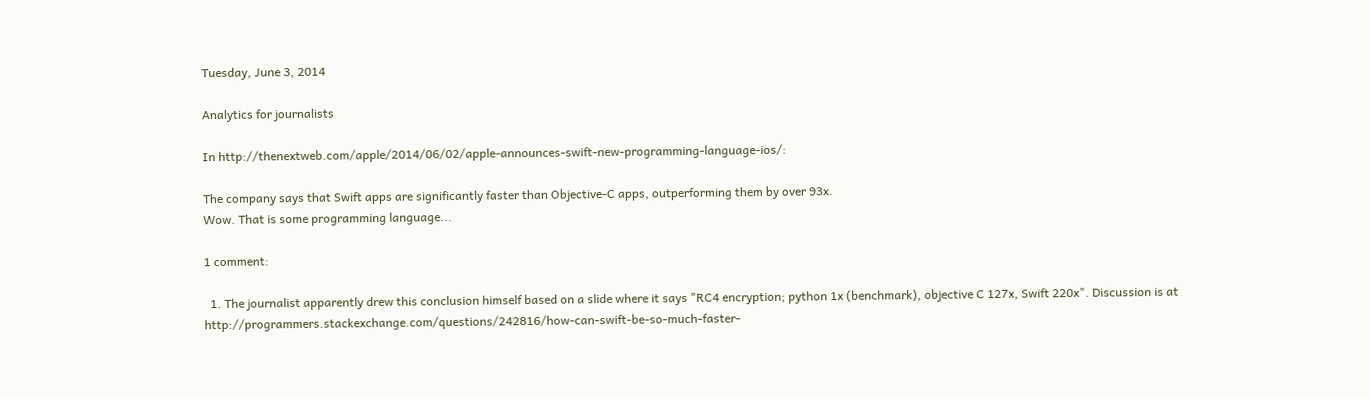Tuesday, June 3, 2014

Analytics for journalists

In http://thenextweb.com/apple/2014/06/02/apple-announces-swift-new-programming-language-ios/:

The company says that Swift apps are significantly faster than Objective-C apps, outperforming them by over 93x.
Wow. That is some programming language...

1 comment:

  1. The journalist apparently drew this conclusion himself based on a slide where it says "RC4 encryption; python 1x (benchmark), objective C 127x, Swift 220x". Discussion is at http://programmers.stackexchange.com/questions/242816/how-can-swift-be-so-much-faster-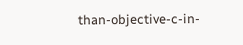than-objective-c-in-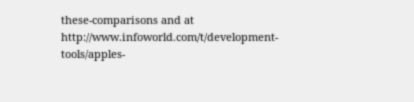these-comparisons and at http://www.infoworld.com/t/development-tools/apples-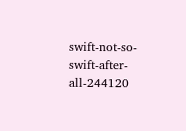swift-not-so-swift-after-all-244120